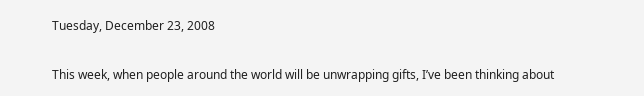Tuesday, December 23, 2008

This week, when people around the world will be unwrapping gifts, I’ve been thinking about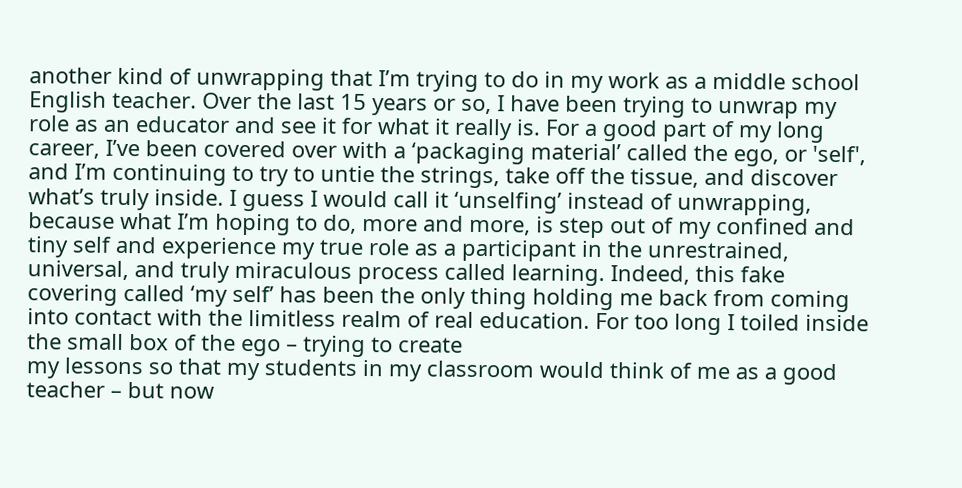another kind of unwrapping that I’m trying to do in my work as a middle school English teacher. Over the last 15 years or so, I have been trying to unwrap my role as an educator and see it for what it really is. For a good part of my long career, I’ve been covered over with a ‘packaging material’ called the ego, or 'self', and I’m continuing to try to untie the strings, take off the tissue, and discover what’s truly inside. I guess I would call it ‘unselfing’ instead of unwrapping, because what I’m hoping to do, more and more, is step out of my confined and tiny self and experience my true role as a participant in the unrestrained, universal, and truly miraculous process called learning. Indeed, this fake covering called ‘my self’ has been the only thing holding me back from coming into contact with the limitless realm of real education. For too long I toiled inside the small box of the ego – trying to create
my lessons so that my students in my classroom would think of me as a good teacher – but now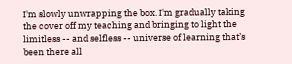I'm slowly unwrapping the box. I'm gradually taking the cover off my teaching and bringing to light the limitless -- and selfless -- universe of learning that’s been there all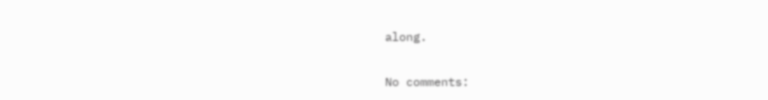along.

No comments: